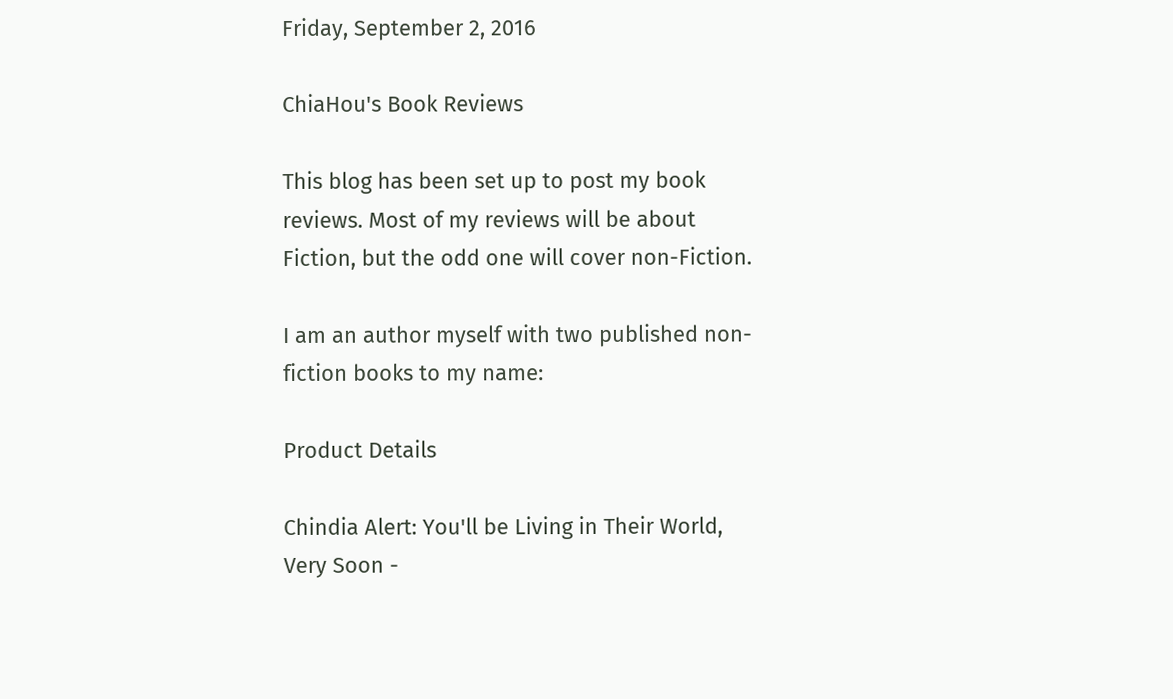Friday, September 2, 2016

ChiaHou's Book Reviews

This blog has been set up to post my book reviews. Most of my reviews will be about Fiction, but the odd one will cover non-Fiction.

I am an author myself with two published non-fiction books to my name:

Product Details

Chindia Alert: You'll be Living in Their World, Very Soon -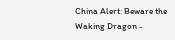China Alert: Beware the Waking Dragon -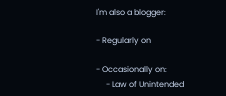I'm also a blogger:

- Regularly on

- Occasionally on:
     - Law of Unintended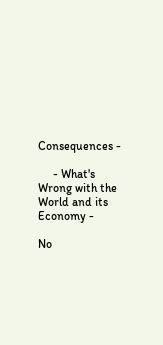Consequences -

     - What's Wrong with the World and its Economy -

No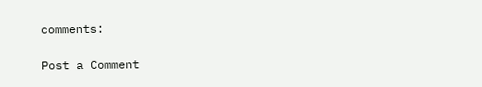comments:

Post a Comment